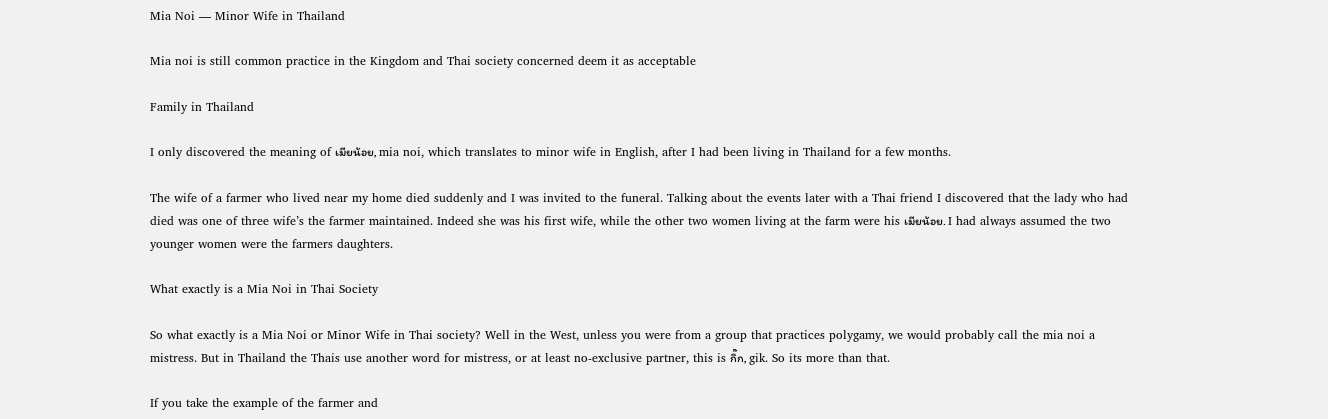Mia Noi — Minor Wife in Thailand

Mia noi is still common practice in the Kingdom and Thai society concerned deem it as acceptable

Family in Thailand

I only discovered the meaning of เมียน้อย, mia noi, which translates to minor wife in English, after I had been living in Thailand for a few months.

The wife of a farmer who lived near my home died suddenly and I was invited to the funeral. Talking about the events later with a Thai friend I discovered that the lady who had died was one of three wife’s the farmer maintained. Indeed she was his first wife, while the other two women living at the farm were his เมียน้อย. I had always assumed the two younger women were the farmers daughters.

What exactly is a Mia Noi in Thai Society

So what exactly is a Mia Noi or Minor Wife in Thai society? Well in the West, unless you were from a group that practices polygamy, we would probably call the mia noi a mistress. But in Thailand the Thais use another word for mistress, or at least no-exclusive partner, this is กิ๊ก, gik. So its more than that.

If you take the example of the farmer and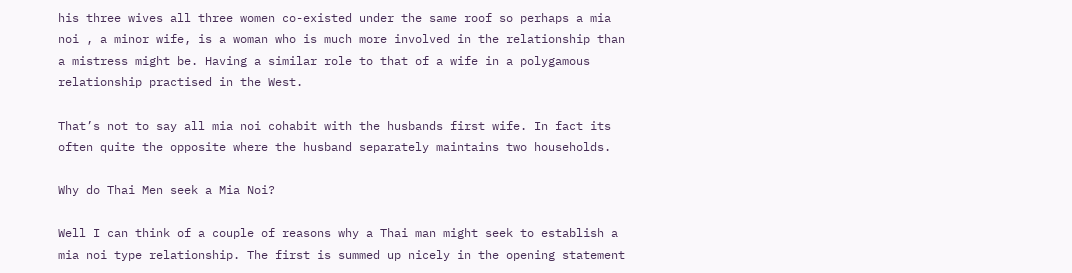his three wives all three women co-existed under the same roof so perhaps a mia noi , a minor wife, is a woman who is much more involved in the relationship than a mistress might be. Having a similar role to that of a wife in a polygamous relationship practised in the West.

That’s not to say all mia noi cohabit with the husbands first wife. In fact its often quite the opposite where the husband separately maintains two households.

Why do Thai Men seek a Mia Noi?

Well I can think of a couple of reasons why a Thai man might seek to establish a mia noi type relationship. The first is summed up nicely in the opening statement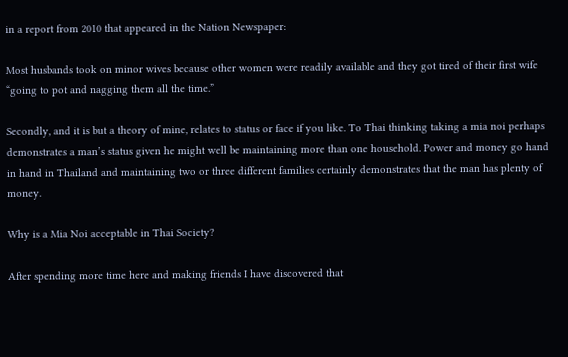in a report from 2010 that appeared in the Nation Newspaper:

Most husbands took on minor wives because other women were readily available and they got tired of their first wife “going to pot and nagging them all the time.”

Secondly, and it is but a theory of mine, relates to status or face if you like. To Thai thinking taking a mia noi perhaps demonstrates a man’s status given he might well be maintaining more than one household. Power and money go hand in hand in Thailand and maintaining two or three different families certainly demonstrates that the man has plenty of money.

Why is a Mia Noi acceptable in Thai Society?

After spending more time here and making friends I have discovered that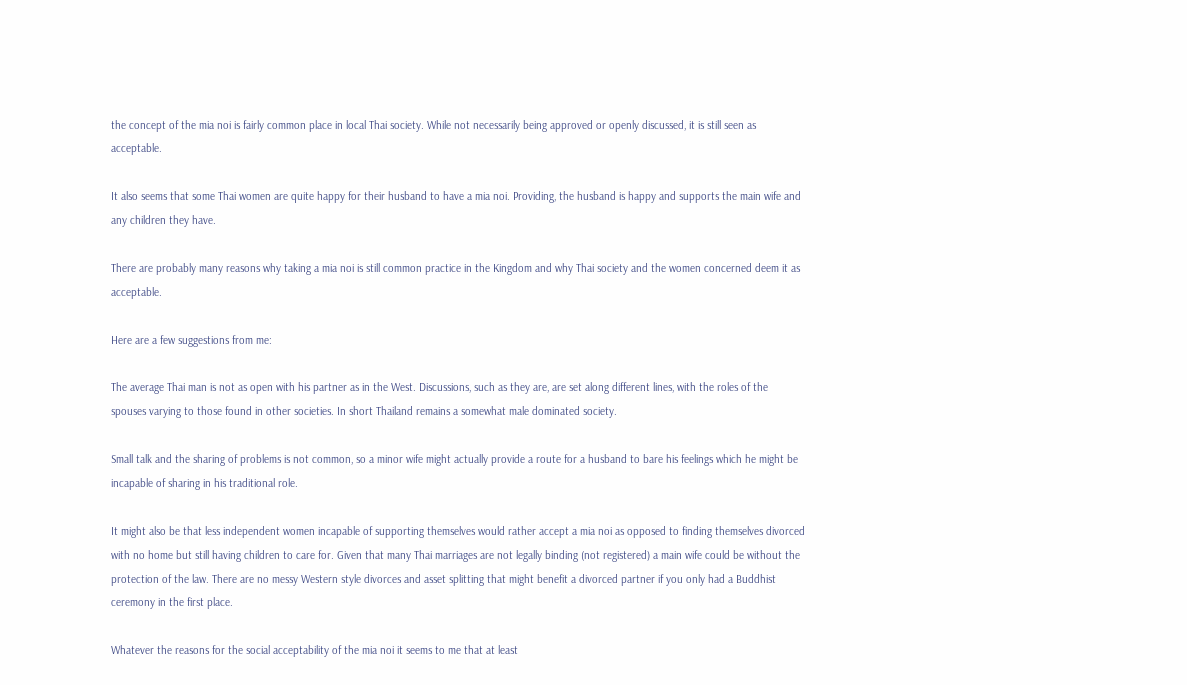the concept of the mia noi is fairly common place in local Thai society. While not necessarily being approved or openly discussed, it is still seen as acceptable.

It also seems that some Thai women are quite happy for their husband to have a mia noi. Providing, the husband is happy and supports the main wife and any children they have.

There are probably many reasons why taking a mia noi is still common practice in the Kingdom and why Thai society and the women concerned deem it as acceptable.

Here are a few suggestions from me:

The average Thai man is not as open with his partner as in the West. Discussions, such as they are, are set along different lines, with the roles of the spouses varying to those found in other societies. In short Thailand remains a somewhat male dominated society.

Small talk and the sharing of problems is not common, so a minor wife might actually provide a route for a husband to bare his feelings which he might be incapable of sharing in his traditional role.

It might also be that less independent women incapable of supporting themselves would rather accept a mia noi as opposed to finding themselves divorced with no home but still having children to care for. Given that many Thai marriages are not legally binding (not registered) a main wife could be without the protection of the law. There are no messy Western style divorces and asset splitting that might benefit a divorced partner if you only had a Buddhist ceremony in the first place.

Whatever the reasons for the social acceptability of the mia noi it seems to me that at least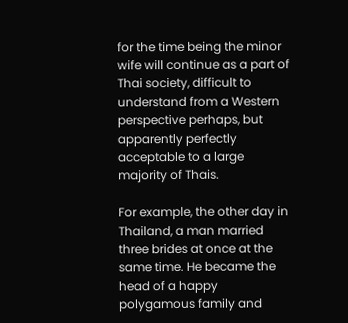for the time being the minor wife will continue as a part of Thai society, difficult to understand from a Western perspective perhaps, but apparently perfectly acceptable to a large majority of Thais.

For example, the other day in Thailand, a man married three brides at once at the same time. He became the head of a happy polygamous family and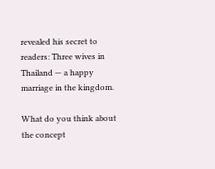revealed his secret to readers: Three wives in Thailand — a happy marriage in the kingdom.

What do you think about the concept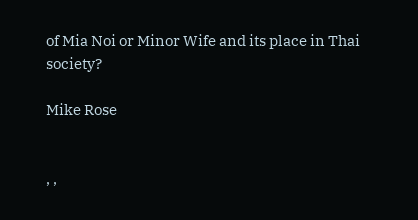of Mia Noi or Minor Wife and its place in Thai society?

Mike Rose


, ,